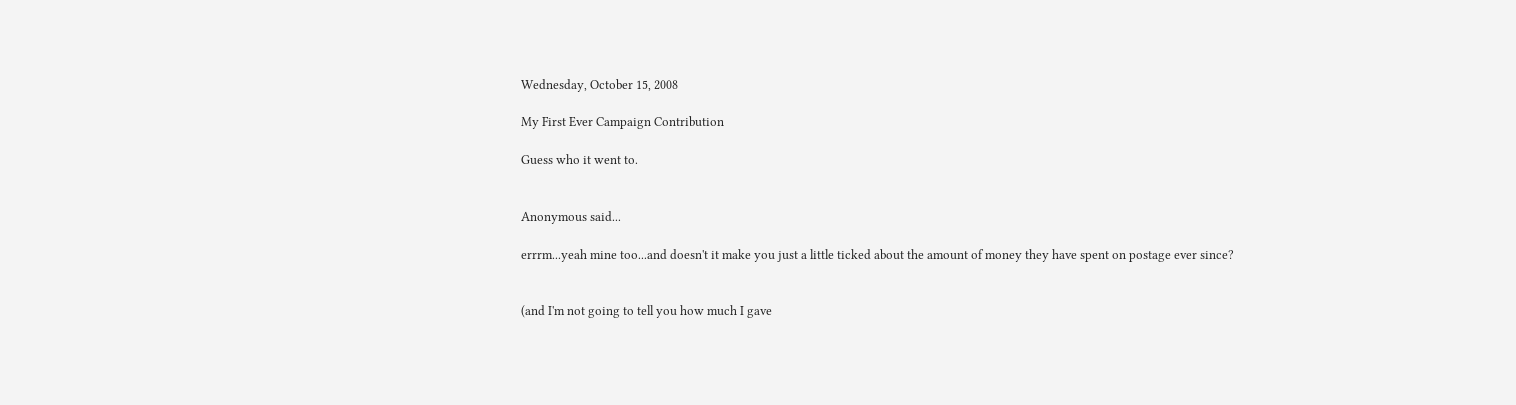Wednesday, October 15, 2008

My First Ever Campaign Contribution

Guess who it went to.


Anonymous said...

errrm...yeah mine too...and doesn't it make you just a little ticked about the amount of money they have spent on postage ever since?


(and I'm not going to tell you how much I gave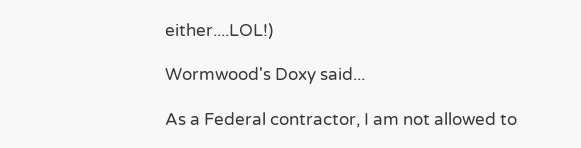either....LOL!)

Wormwood's Doxy said...

As a Federal contractor, I am not allowed to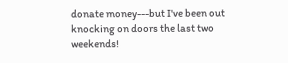donate money---but I've been out knocking on doors the last two weekends!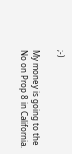;-)

My money is going to the No on Prop 8 in California.